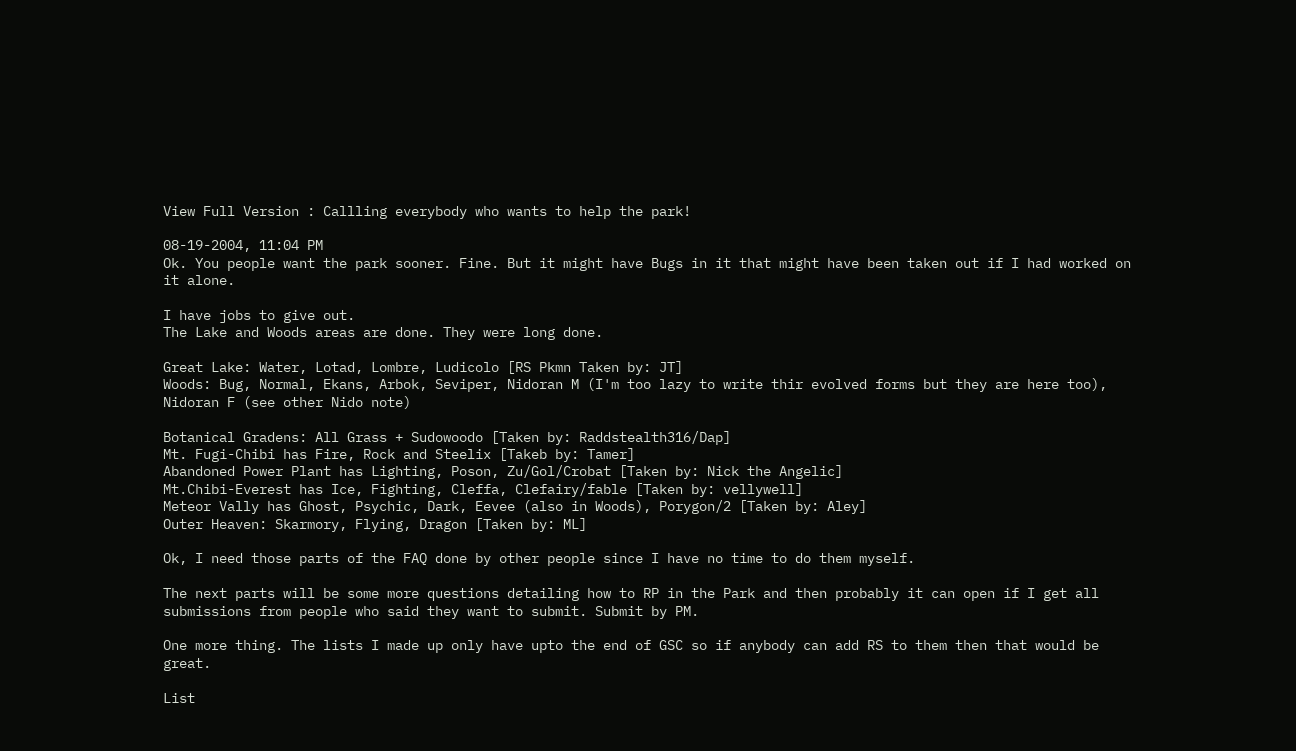View Full Version : Callling everybody who wants to help the park!

08-19-2004, 11:04 PM
Ok. You people want the park sooner. Fine. But it might have Bugs in it that might have been taken out if I had worked on it alone.

I have jobs to give out.
The Lake and Woods areas are done. They were long done.

Great Lake: Water, Lotad, Lombre, Ludicolo [RS Pkmn Taken by: JT]
Woods: Bug, Normal, Ekans, Arbok, Seviper, Nidoran M (I'm too lazy to write thir evolved forms but they are here too), Nidoran F (see other Nido note)

Botanical Gradens: All Grass + Sudowoodo [Taken by: Raddstealth316/Dap]
Mt. Fugi-Chibi has Fire, Rock and Steelix [Takeb by: Tamer]
Abandoned Power Plant has Lighting, Poson, Zu/Gol/Crobat [Taken by: Nick the Angelic]
Mt.Chibi-Everest has Ice, Fighting, Cleffa, Clefairy/fable [Taken by: vellywell]
Meteor Vally has Ghost, Psychic, Dark, Eevee (also in Woods), Porygon/2 [Taken by: Aley]
Outer Heaven: Skarmory, Flying, Dragon [Taken by: ML]

Ok, I need those parts of the FAQ done by other people since I have no time to do them myself.

The next parts will be some more questions detailing how to RP in the Park and then probably it can open if I get all submissions from people who said they want to submit. Submit by PM.

One more thing. The lists I made up only have upto the end of GSC so if anybody can add RS to them then that would be great.

List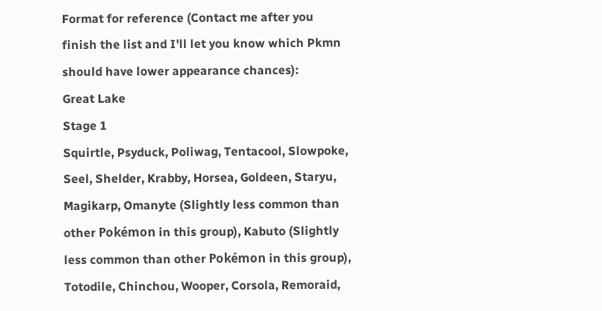Format for reference (Contact me after you finish the list and I'll let you know which Pkmn should have lower appearance chances):
Great Lake
Stage 1
Squirtle, Psyduck, Poliwag, Tentacool, Slowpoke, Seel, Shelder, Krabby, Horsea, Goldeen, Staryu, Magikarp, Omanyte (Slightly less common than other Pokémon in this group), Kabuto (Slightly less common than other Pokémon in this group), Totodile, Chinchou, Wooper, Corsola, Remoraid,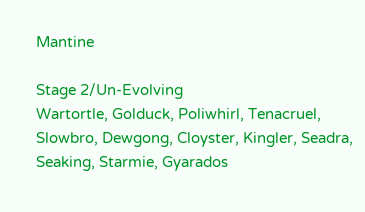Mantine

Stage 2/Un-Evolving
Wartortle, Golduck, Poliwhirl, Tenacruel, Slowbro, Dewgong, Cloyster, Kingler, Seadra, Seaking, Starmie, Gyarados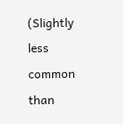(Slightly less common than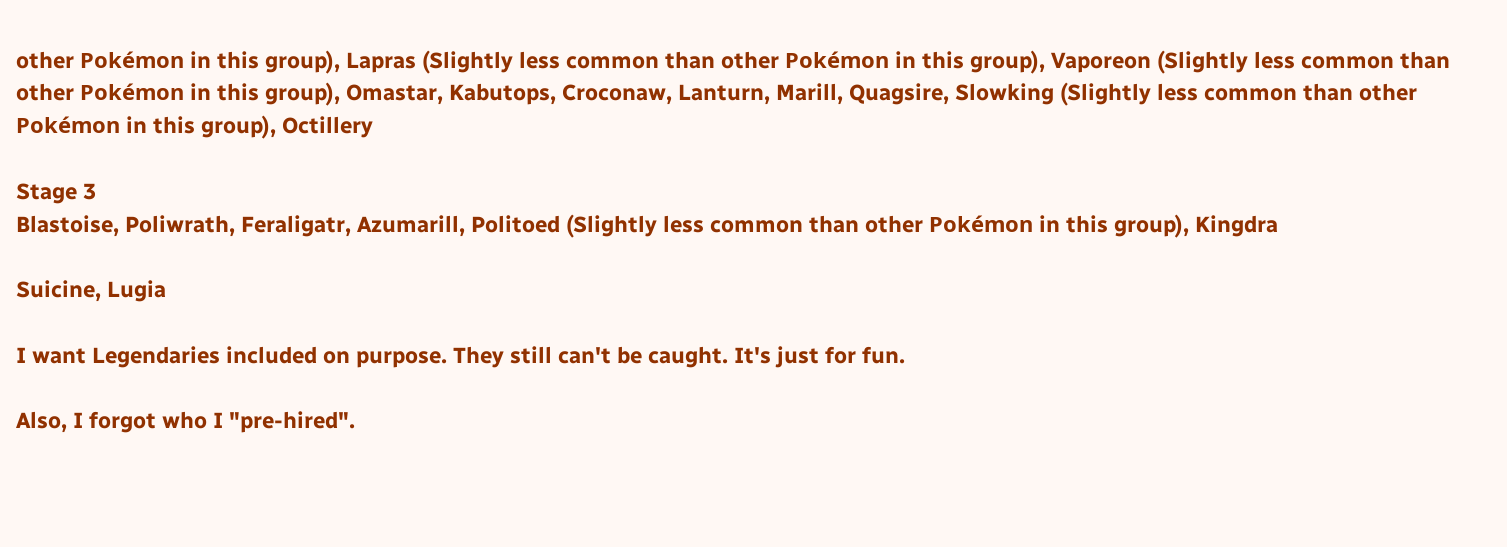other Pokémon in this group), Lapras (Slightly less common than other Pokémon in this group), Vaporeon (Slightly less common than other Pokémon in this group), Omastar, Kabutops, Croconaw, Lanturn, Marill, Quagsire, Slowking (Slightly less common than other Pokémon in this group), Octillery

Stage 3
Blastoise, Poliwrath, Feraligatr, Azumarill, Politoed (Slightly less common than other Pokémon in this group), Kingdra

Suicine, Lugia

I want Legendaries included on purpose. They still can't be caught. It's just for fun.

Also, I forgot who I "pre-hired".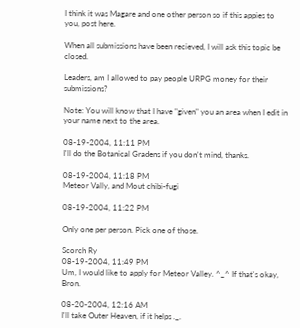I think it was Magare and one other person so if this appies to you, post here.

When all submissions have been recieved, I will ask this topic be closed.

Leaders, am I allowed to pay people URPG money for their submissions?

Note: You will know that I have "given" you an area when I edit in your name next to the area.

08-19-2004, 11:11 PM
I'll do the Botanical Gradens if you don't mind, thanks.

08-19-2004, 11:18 PM
Meteor Vally, and Mout chibi-fugi

08-19-2004, 11:22 PM

Only one per person. Pick one of those.

Scorch Ry
08-19-2004, 11:49 PM
Um, I would like to apply for Meteor Valley. ^_^ If that's okay, Bron.

08-20-2004, 12:16 AM
I'll take Outer Heaven, if it helps ._.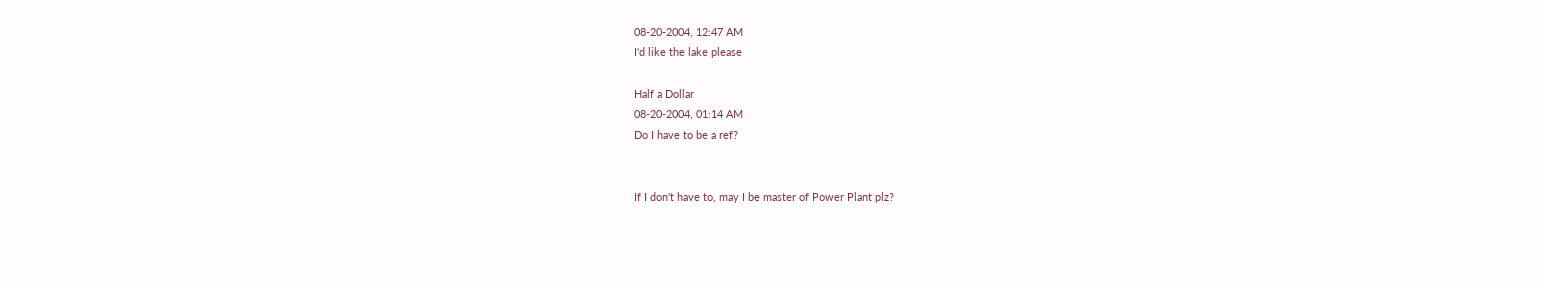08-20-2004, 12:47 AM
I'd like the lake please

Half a Dollar
08-20-2004, 01:14 AM
Do I have to be a ref?


If I don't have to, may I be master of Power Plant plz?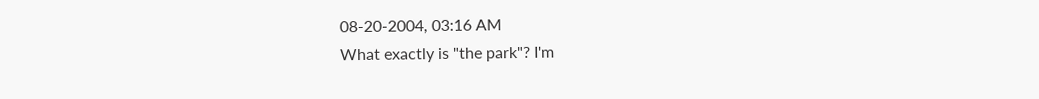08-20-2004, 03:16 AM
What exactly is "the park"? I'm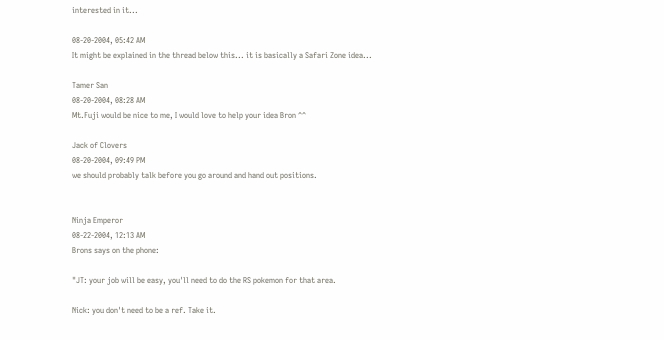interested in it...

08-20-2004, 05:42 AM
It might be explained in the thread below this... it is basically a Safari Zone idea...

Tamer San
08-20-2004, 08:28 AM
Mt.Fuji would be nice to me, I would love to help your idea Bron ^^

Jack of Clovers
08-20-2004, 09:49 PM
we should probably talk before you go around and hand out positions.


Ninja Emperor
08-22-2004, 12:13 AM
Brons says on the phone:

"JT: your job will be easy, you'll need to do the RS pokemon for that area.

Nick: you don't need to be a ref. Take it.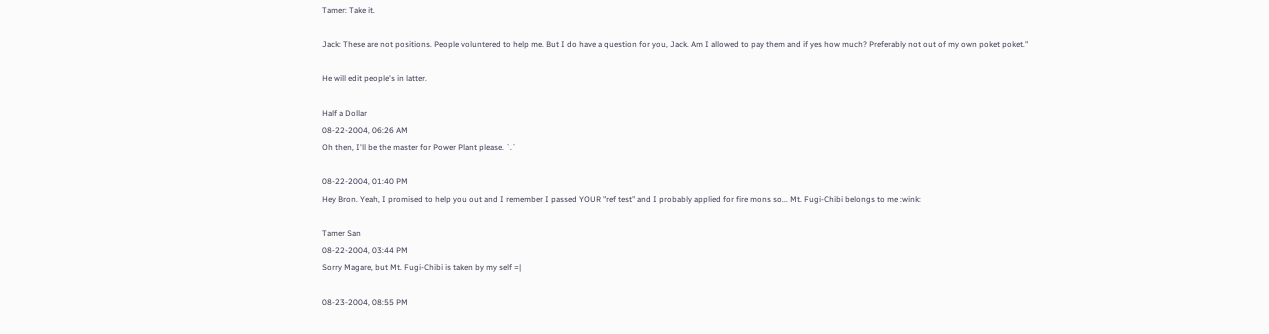Tamer: Take it.

Jack: These are not positions. People voluntered to help me. But I do have a question for you, Jack. Am I allowed to pay them and if yes how much? Preferably not out of my own poket poket."

He will edit people's in latter.

Half a Dollar
08-22-2004, 06:26 AM
Oh then, I'll be the master for Power Plant please. `.`

08-22-2004, 01:40 PM
Hey Bron. Yeah, I promised to help you out and I remember I passed YOUR "ref test" and I probably applied for fire mons so... Mt. Fugi-Chibi belongs to me :wink:

Tamer San
08-22-2004, 03:44 PM
Sorry Magare, but Mt. Fugi-Chibi is taken by my self =|

08-23-2004, 08:55 PM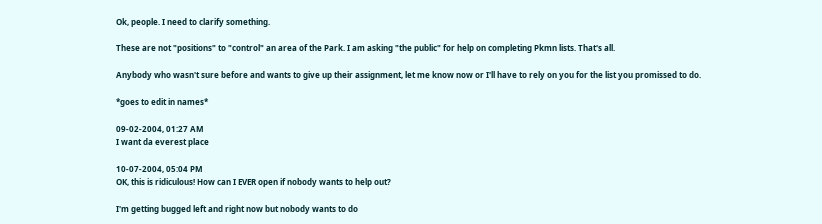Ok, people. I need to clarify something.

These are not "positions" to "control" an area of the Park. I am asking "the public" for help on completing Pkmn lists. That's all.

Anybody who wasn't sure before and wants to give up their assignment, let me know now or I'll have to rely on you for the list you promissed to do.

*goes to edit in names*

09-02-2004, 01:27 AM
I want da everest place

10-07-2004, 05:04 PM
OK, this is ridiculous! How can I EVER open if nobody wants to help out?

I'm getting bugged left and right now but nobody wants to do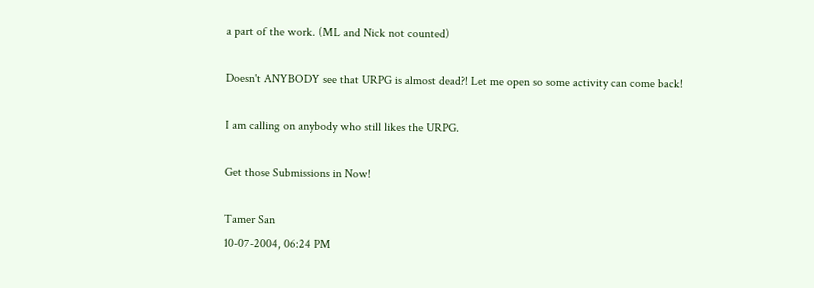a part of the work. (ML and Nick not counted)

Doesn't ANYBODY see that URPG is almost dead?! Let me open so some activity can come back!

I am calling on anybody who still likes the URPG.

Get those Submissions in Now!

Tamer San
10-07-2004, 06:24 PM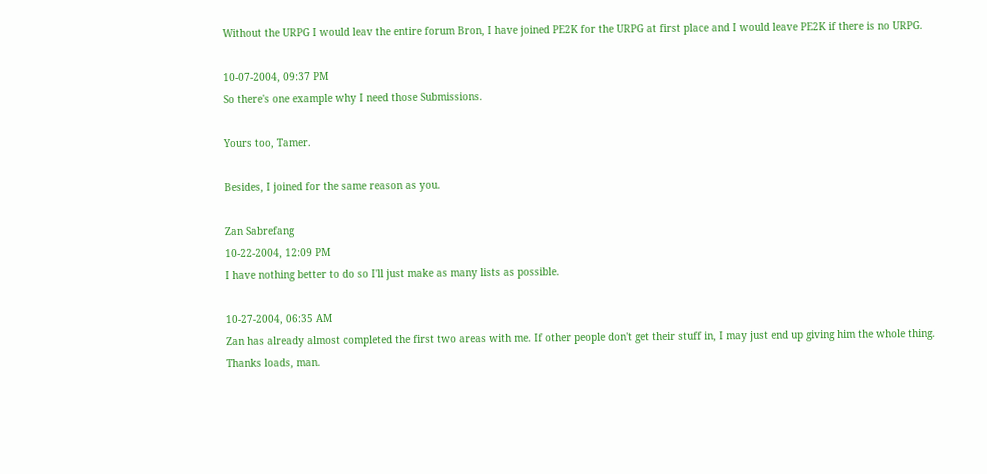Without the URPG I would leav the entire forum Bron, I have joined PE2K for the URPG at first place and I would leave PE2K if there is no URPG.

10-07-2004, 09:37 PM
So there's one example why I need those Submissions.

Yours too, Tamer.

Besides, I joined for the same reason as you.

Zan Sabrefang
10-22-2004, 12:09 PM
I have nothing better to do so I'll just make as many lists as possible.

10-27-2004, 06:35 AM
Zan has already almost completed the first two areas with me. If other people don't get their stuff in, I may just end up giving him the whole thing. Thanks loads, man.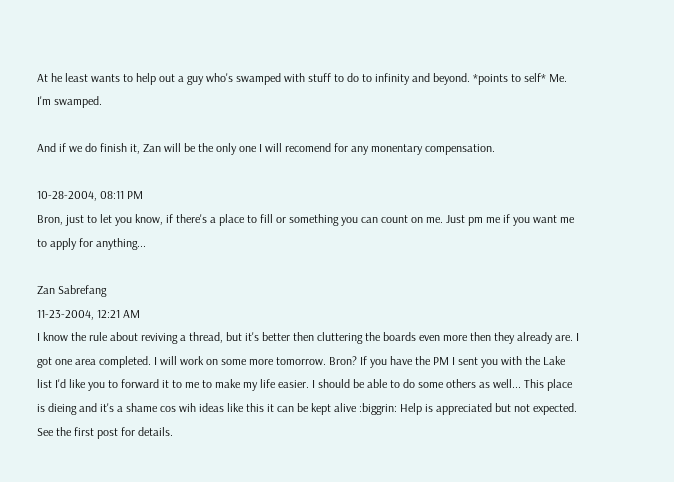At he least wants to help out a guy who's swamped with stuff to do to infinity and beyond. *points to self* Me. I'm swamped.

And if we do finish it, Zan will be the only one I will recomend for any monentary compensation.

10-28-2004, 08:11 PM
Bron, just to let you know, if there's a place to fill or something you can count on me. Just pm me if you want me to apply for anything...

Zan Sabrefang
11-23-2004, 12:21 AM
I know the rule about reviving a thread, but it's better then cluttering the boards even more then they already are. I got one area completed. I will work on some more tomorrow. Bron? If you have the PM I sent you with the Lake list I'd like you to forward it to me to make my life easier. I should be able to do some others as well... This place is dieing and it's a shame cos wih ideas like this it can be kept alive :biggrin: Help is appreciated but not expected. See the first post for details.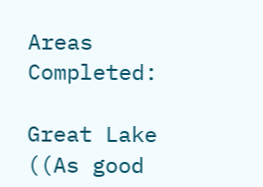Areas Completed:

Great Lake ((As good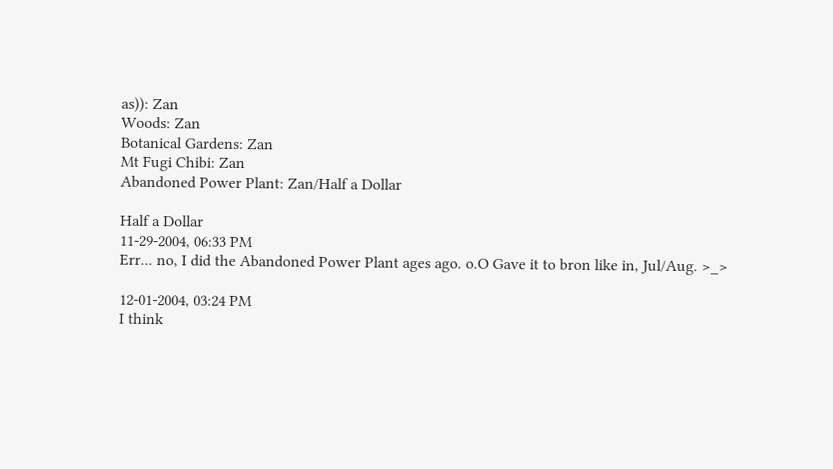as)): Zan
Woods: Zan
Botanical Gardens: Zan
Mt Fugi Chibi: Zan
Abandoned Power Plant: Zan/Half a Dollar

Half a Dollar
11-29-2004, 06:33 PM
Err... no, I did the Abandoned Power Plant ages ago. o.O Gave it to bron like in, Jul/Aug. >_>

12-01-2004, 03:24 PM
I think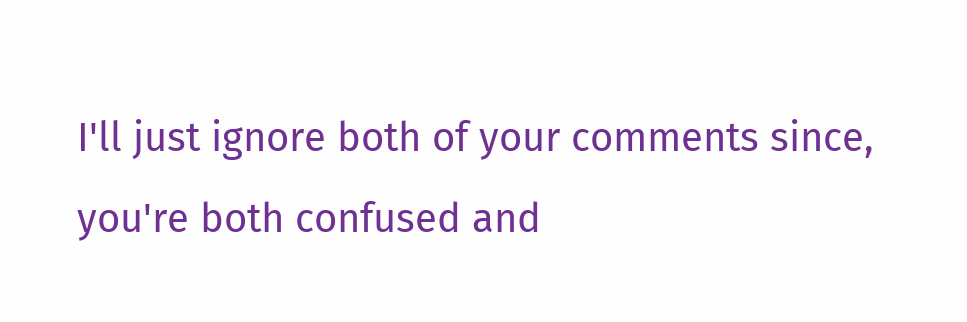I'll just ignore both of your comments since, you're both confused and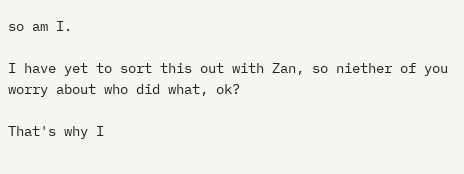so am I.

I have yet to sort this out with Zan, so niether of you worry about who did what, ok?

That's why I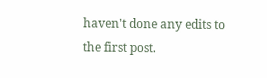haven't done any edits to the first post.